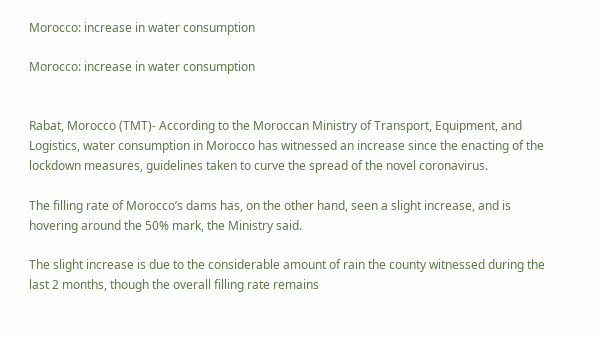Morocco: increase in water consumption

Morocco: increase in water consumption


Rabat, Morocco (TMT)- According to the Moroccan Ministry of Transport, Equipment, and Logistics, water consumption in Morocco has witnessed an increase since the enacting of the lockdown measures, guidelines taken to curve the spread of the novel coronavirus.

The filling rate of Morocco’s dams has, on the other hand, seen a slight increase, and is hovering around the 50% mark, the Ministry said.

The slight increase is due to the considerable amount of rain the county witnessed during the last 2 months, though the overall filling rate remains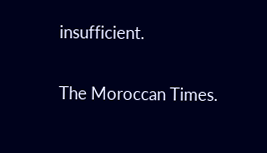insufficient.

The Moroccan Times.